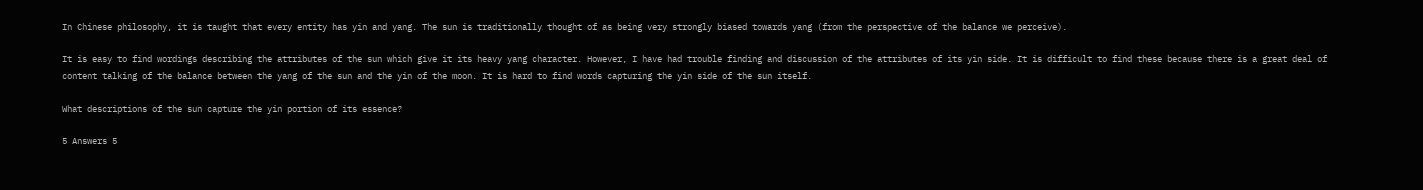In Chinese philosophy, it is taught that every entity has yin and yang. The sun is traditionally thought of as being very strongly biased towards yang (from the perspective of the balance we perceive).

It is easy to find wordings describing the attributes of the sun which give it its heavy yang character. However, I have had trouble finding and discussion of the attributes of its yin side. It is difficult to find these because there is a great deal of content talking of the balance between the yang of the sun and the yin of the moon. It is hard to find words capturing the yin side of the sun itself.

What descriptions of the sun capture the yin portion of its essence?

5 Answers 5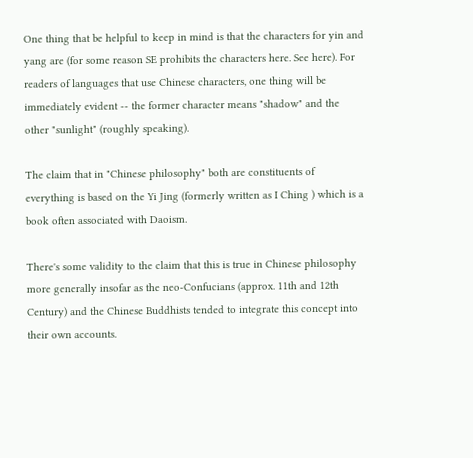One thing that be helpful to keep in mind is that the characters for yin and yang are (for some reason SE prohibits the characters here. See here). For readers of languages that use Chinese characters, one thing will be immediately evident -- the former character means "shadow" and the other "sunlight" (roughly speaking).

The claim that in "Chinese philosophy" both are constituents of everything is based on the Yi Jing (formerly written as I Ching ) which is a book often associated with Daoism.

There's some validity to the claim that this is true in Chinese philosophy more generally insofar as the neo-Confucians (approx. 11th and 12th Century) and the Chinese Buddhists tended to integrate this concept into their own accounts.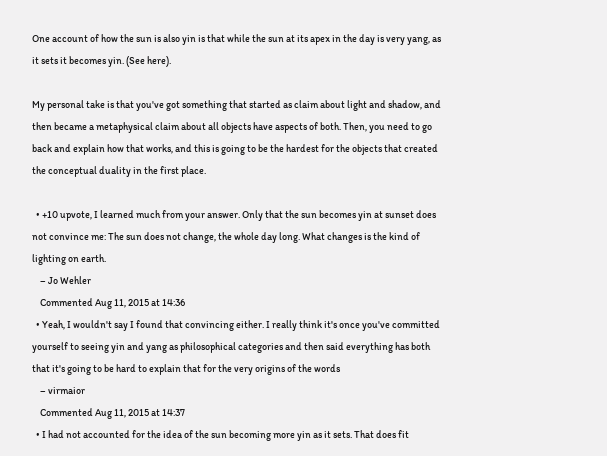One account of how the sun is also yin is that while the sun at its apex in the day is very yang, as it sets it becomes yin. (See here).

My personal take is that you've got something that started as claim about light and shadow, and then became a metaphysical claim about all objects have aspects of both. Then, you need to go back and explain how that works, and this is going to be the hardest for the objects that created the conceptual duality in the first place.

  • +10 upvote, I learned much from your answer. Only that the sun becomes yin at sunset does not convince me: The sun does not change, the whole day long. What changes is the kind of lighting on earth.
    – Jo Wehler
    Commented Aug 11, 2015 at 14:36
  • Yeah, I wouldn't say I found that convincing either. I really think it's once you've committed yourself to seeing yin and yang as philosophical categories and then said everything has both that it's going to be hard to explain that for the very origins of the words
    – virmaior
    Commented Aug 11, 2015 at 14:37
  • I had not accounted for the idea of the sun becoming more yin as it sets. That does fit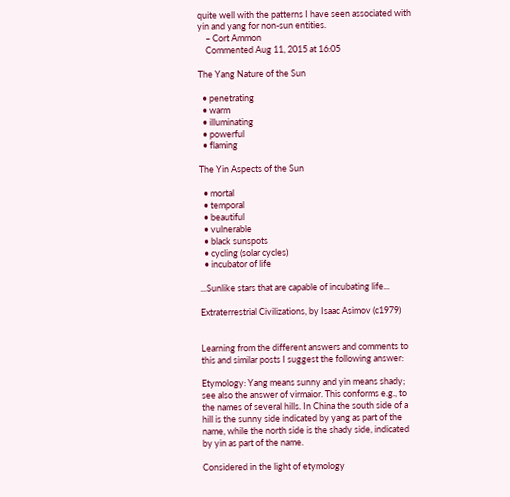quite well with the patterns I have seen associated with yin and yang for non-sun entities.
    – Cort Ammon
    Commented Aug 11, 2015 at 16:05

The Yang Nature of the Sun

  • penetrating
  • warm
  • illuminating
  • powerful
  • flaming

The Yin Aspects of the Sun

  • mortal
  • temporal
  • beautiful
  • vulnerable
  • black sunspots
  • cycling (solar cycles)
  • incubator of life

...Sunlike stars that are capable of incubating life...

Extraterrestrial Civilizations, by Isaac Asimov (c1979)


Learning from the different answers and comments to this and similar posts I suggest the following answer:

Etymology: Yang means sunny and yin means shady; see also the answer of virmaior. This conforms e.g., to the names of several hills. In China the south side of a hill is the sunny side indicated by yang as part of the name, while the north side is the shady side, indicated by yin as part of the name.

Considered in the light of etymology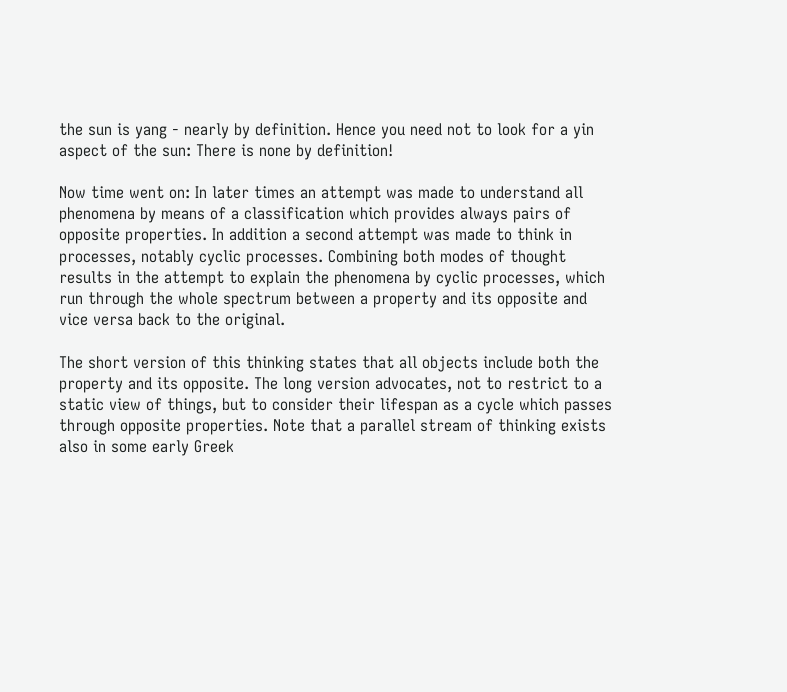the sun is yang - nearly by definition. Hence you need not to look for a yin aspect of the sun: There is none by definition!

Now time went on: In later times an attempt was made to understand all phenomena by means of a classification which provides always pairs of opposite properties. In addition a second attempt was made to think in processes, notably cyclic processes. Combining both modes of thought results in the attempt to explain the phenomena by cyclic processes, which run through the whole spectrum between a property and its opposite and vice versa back to the original.

The short version of this thinking states that all objects include both the property and its opposite. The long version advocates, not to restrict to a static view of things, but to consider their lifespan as a cycle which passes through opposite properties. Note that a parallel stream of thinking exists also in some early Greek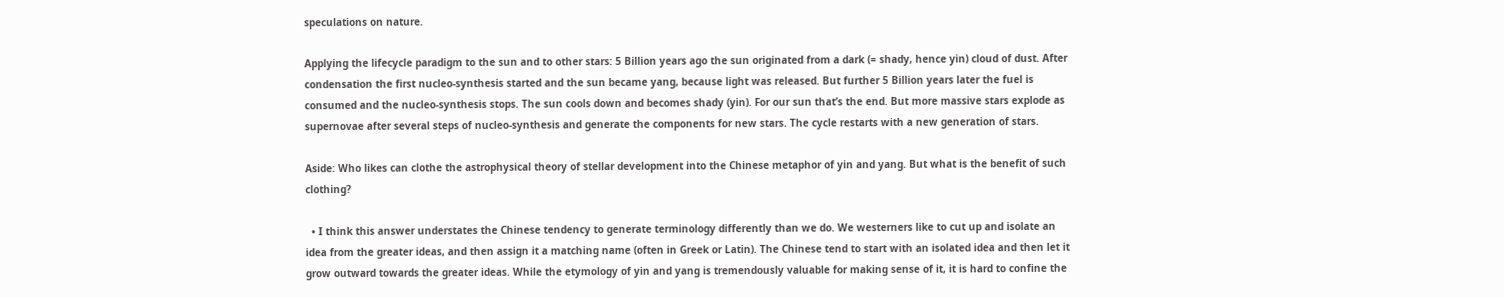speculations on nature.

Applying the lifecycle paradigm to the sun and to other stars: 5 Billion years ago the sun originated from a dark (= shady, hence yin) cloud of dust. After condensation the first nucleo-synthesis started and the sun became yang, because light was released. But further 5 Billion years later the fuel is consumed and the nucleo-synthesis stops. The sun cools down and becomes shady (yin). For our sun that’s the end. But more massive stars explode as supernovae after several steps of nucleo-synthesis and generate the components for new stars. The cycle restarts with a new generation of stars.

Aside: Who likes can clothe the astrophysical theory of stellar development into the Chinese metaphor of yin and yang. But what is the benefit of such clothing?

  • I think this answer understates the Chinese tendency to generate terminology differently than we do. We westerners like to cut up and isolate an idea from the greater ideas, and then assign it a matching name (often in Greek or Latin). The Chinese tend to start with an isolated idea and then let it grow outward towards the greater ideas. While the etymology of yin and yang is tremendously valuable for making sense of it, it is hard to confine the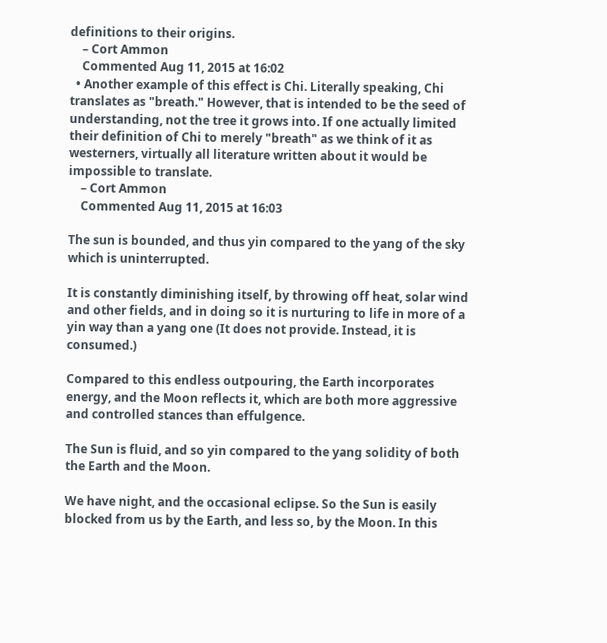definitions to their origins.
    – Cort Ammon
    Commented Aug 11, 2015 at 16:02
  • Another example of this effect is Chi. Literally speaking, Chi translates as "breath." However, that is intended to be the seed of understanding, not the tree it grows into. If one actually limited their definition of Chi to merely "breath" as we think of it as westerners, virtually all literature written about it would be impossible to translate.
    – Cort Ammon
    Commented Aug 11, 2015 at 16:03

The sun is bounded, and thus yin compared to the yang of the sky which is uninterrupted.

It is constantly diminishing itself, by throwing off heat, solar wind and other fields, and in doing so it is nurturing to life in more of a yin way than a yang one (It does not provide. Instead, it is consumed.)

Compared to this endless outpouring, the Earth incorporates energy, and the Moon reflects it, which are both more aggressive and controlled stances than effulgence.

The Sun is fluid, and so yin compared to the yang solidity of both the Earth and the Moon.

We have night, and the occasional eclipse. So the Sun is easily blocked from us by the Earth, and less so, by the Moon. In this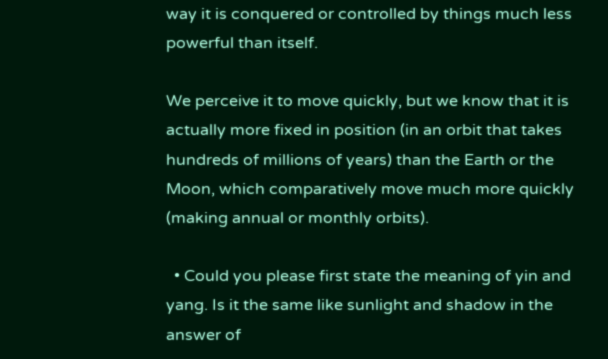way it is conquered or controlled by things much less powerful than itself.

We perceive it to move quickly, but we know that it is actually more fixed in position (in an orbit that takes hundreds of millions of years) than the Earth or the Moon, which comparatively move much more quickly (making annual or monthly orbits).

  • Could you please first state the meaning of yin and yang. Is it the same like sunlight and shadow in the answer of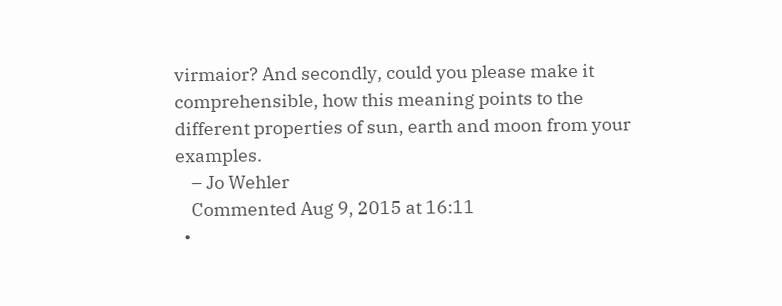virmaior? And secondly, could you please make it comprehensible, how this meaning points to the different properties of sun, earth and moon from your examples.
    – Jo Wehler
    Commented Aug 9, 2015 at 16:11
  •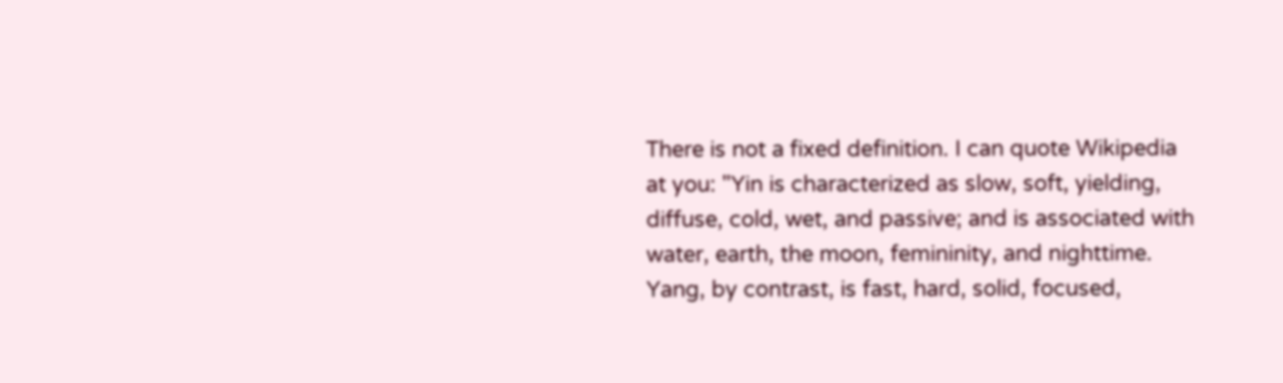There is not a fixed definition. I can quote Wikipedia at you: "Yin is characterized as slow, soft, yielding, diffuse, cold, wet, and passive; and is associated with water, earth, the moon, femininity, and nighttime. Yang, by contrast, is fast, hard, solid, focused,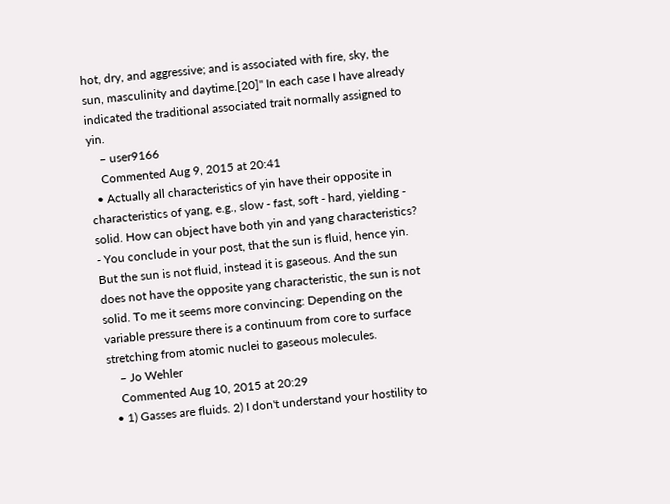hot, dry, and aggressive; and is associated with fire, sky, the sun, masculinity and daytime.[20]" In each case I have already indicated the traditional associated trait normally assigned to yin.
    – user9166
    Commented Aug 9, 2015 at 20:41
  • Actually all characteristics of yin have their opposite in characteristics of yang, e.g., slow - fast, soft - hard, yielding - solid. How can object have both yin and yang characteristics? - You conclude in your post, that the sun is fluid, hence yin. But the sun is not fluid, instead it is gaseous. And the sun does not have the opposite yang characteristic, the sun is not solid. To me it seems more convincing: Depending on the variable pressure there is a continuum from core to surface stretching from atomic nuclei to gaseous molecules.
    – Jo Wehler
    Commented Aug 10, 2015 at 20:29
  • 1) Gasses are fluids. 2) I don't understand your hostility to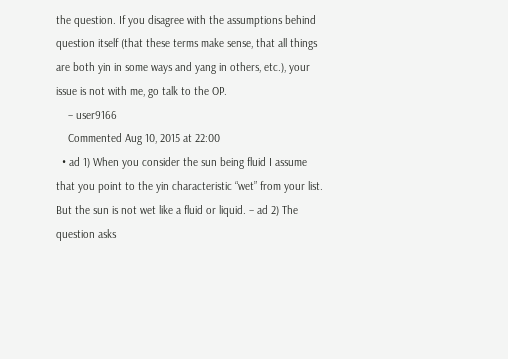the question. If you disagree with the assumptions behind question itself (that these terms make sense, that all things are both yin in some ways and yang in others, etc.), your issue is not with me, go talk to the OP.
    – user9166
    Commented Aug 10, 2015 at 22:00
  • ad 1) When you consider the sun being fluid I assume that you point to the yin characteristic “wet” from your list. But the sun is not wet like a fluid or liquid. – ad 2) The question asks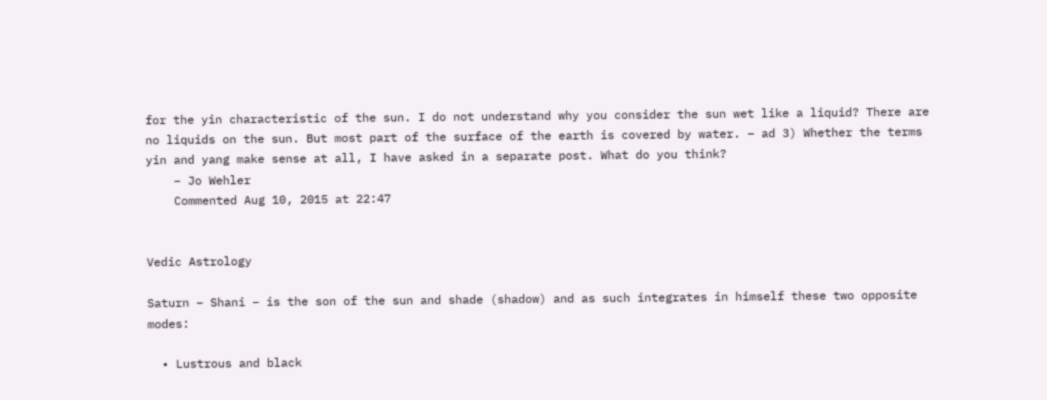for the yin characteristic of the sun. I do not understand why you consider the sun wet like a liquid? There are no liquids on the sun. But most part of the surface of the earth is covered by water. – ad 3) Whether the terms yin and yang make sense at all, I have asked in a separate post. What do you think?
    – Jo Wehler
    Commented Aug 10, 2015 at 22:47


Vedic Astrology

Saturn – Shani – is the son of the sun and shade (shadow) and as such integrates in himself these two opposite modes:

  • Lustrous and black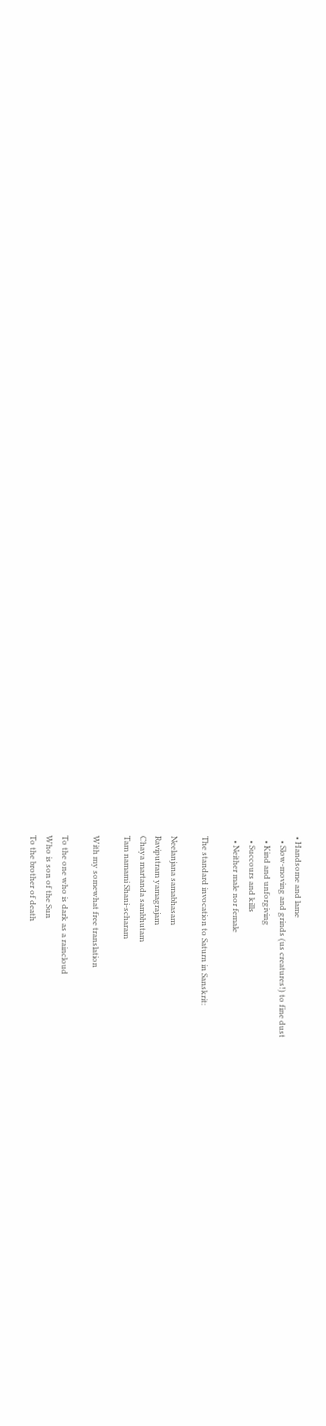• Handsome and lame
  • Slow-moving and grinds (us creatures!) to fine dust
  • Kind and unforgiving
  • Succours and kills
  • Neither male nor female

The standard invocation to Saturn in Sanskrit:

Neelanjana samabhasam
Raviputram yamagrajam
Chaya martanda sambhutam
Tam namami Shani-scharam

With my somewhat free translation

To the one who is dark as a raincloud
Who is son of the Sun
To the brother of death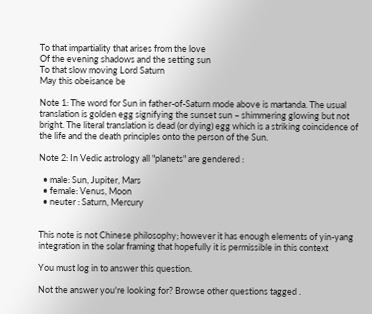To that impartiality that arises from the love
Of the evening shadows and the setting sun
To that slow moving Lord Saturn
May this obeisance be

Note 1: The word for Sun in father-of-Saturn mode above is martanda. The usual translation is golden egg signifying the sunset sun – shimmering glowing but not bright. The literal translation is dead (or dying) egg which is a striking coincidence of the life and the death principles onto the person of the Sun.

Note 2: In Vedic astrology all "planets" are gendered :

  • male: Sun, Jupiter, Mars
  • female: Venus, Moon
  • neuter : Saturn, Mercury


This note is not Chinese philosophy; however it has enough elements of yin-yang integration in the solar framing that hopefully it is permissible in this context

You must log in to answer this question.

Not the answer you're looking for? Browse other questions tagged .